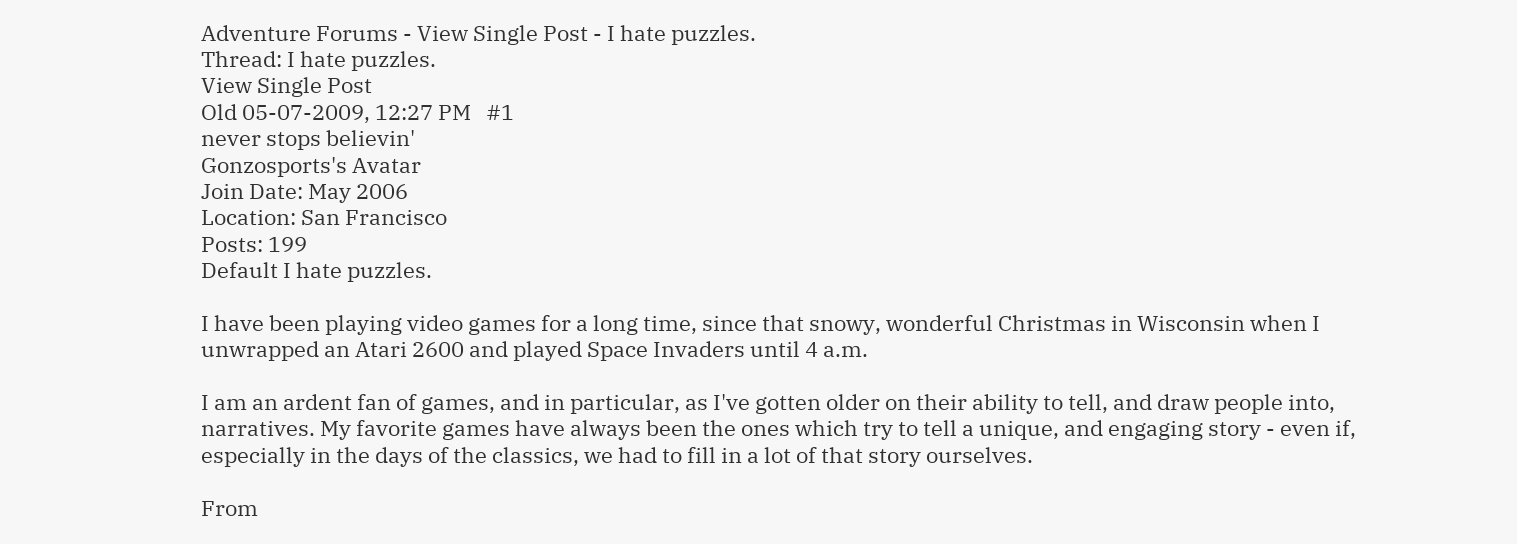Adventure Forums - View Single Post - I hate puzzles.
Thread: I hate puzzles.
View Single Post
Old 05-07-2009, 12:27 PM   #1
never stops believin'
Gonzosports's Avatar
Join Date: May 2006
Location: San Francisco
Posts: 199
Default I hate puzzles.

I have been playing video games for a long time, since that snowy, wonderful Christmas in Wisconsin when I unwrapped an Atari 2600 and played Space Invaders until 4 a.m.

I am an ardent fan of games, and in particular, as I've gotten older on their ability to tell, and draw people into, narratives. My favorite games have always been the ones which try to tell a unique, and engaging story - even if, especially in the days of the classics, we had to fill in a lot of that story ourselves.

From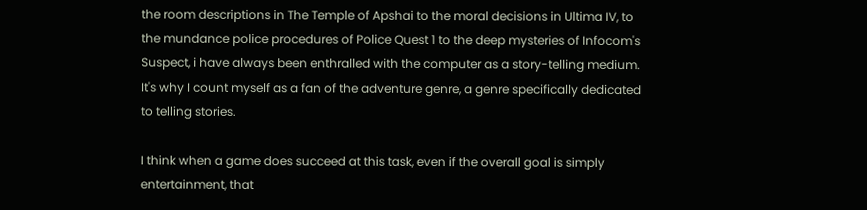the room descriptions in The Temple of Apshai to the moral decisions in Ultima IV, to the mundance police procedures of Police Quest 1 to the deep mysteries of Infocom's Suspect, i have always been enthralled with the computer as a story-telling medium. It's why I count myself as a fan of the adventure genre, a genre specifically dedicated to telling stories.

I think when a game does succeed at this task, even if the overall goal is simply entertainment, that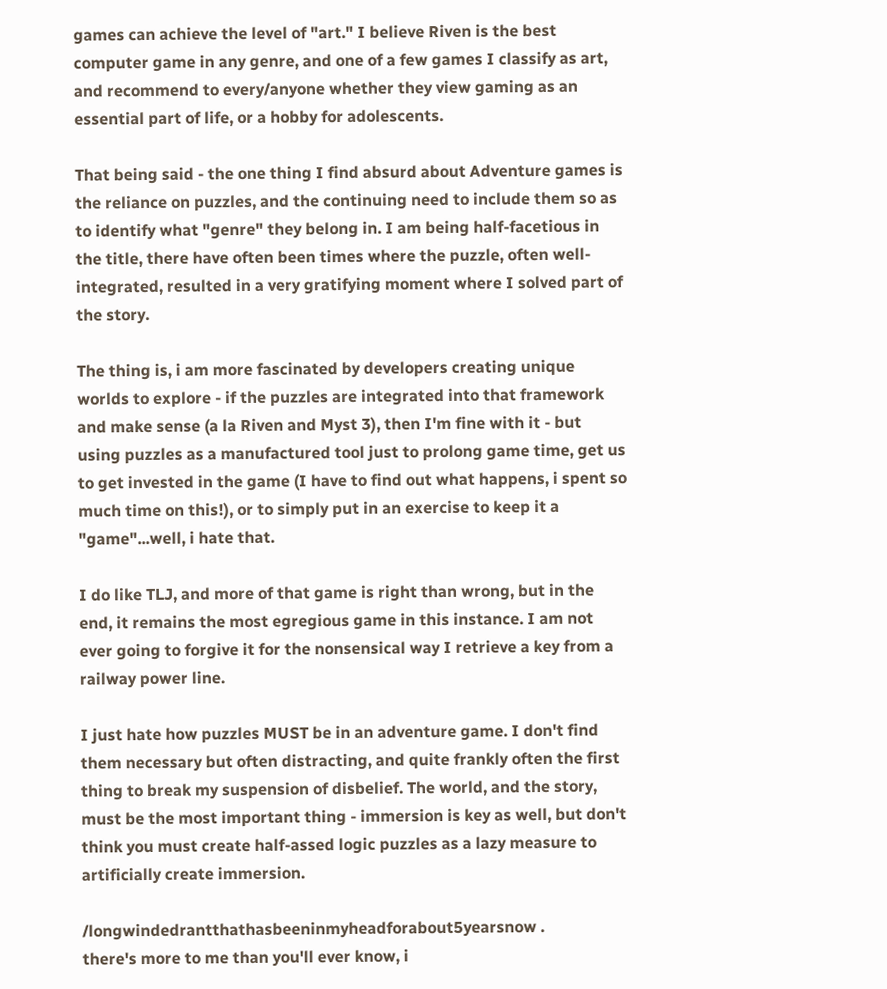games can achieve the level of "art." I believe Riven is the best computer game in any genre, and one of a few games I classify as art, and recommend to every/anyone whether they view gaming as an essential part of life, or a hobby for adolescents.

That being said - the one thing I find absurd about Adventure games is the reliance on puzzles, and the continuing need to include them so as to identify what "genre" they belong in. I am being half-facetious in the title, there have often been times where the puzzle, often well-integrated, resulted in a very gratifying moment where I solved part of the story.

The thing is, i am more fascinated by developers creating unique worlds to explore - if the puzzles are integrated into that framework and make sense (a la Riven and Myst 3), then I'm fine with it - but using puzzles as a manufactured tool just to prolong game time, get us to get invested in the game (I have to find out what happens, i spent so much time on this!), or to simply put in an exercise to keep it a "game"...well, i hate that.

I do like TLJ, and more of that game is right than wrong, but in the end, it remains the most egregious game in this instance. I am not ever going to forgive it for the nonsensical way I retrieve a key from a railway power line.

I just hate how puzzles MUST be in an adventure game. I don't find them necessary but often distracting, and quite frankly often the first thing to break my suspension of disbelief. The world, and the story, must be the most important thing - immersion is key as well, but don't think you must create half-assed logic puzzles as a lazy measure to artificially create immersion.

/longwindedrantthathasbeeninmyheadforabout5yearsnow .
there's more to me than you'll ever know, i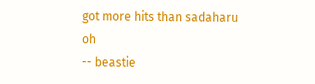got more hits than sadaharu oh
-- beastie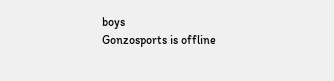boys
Gonzosports is offline